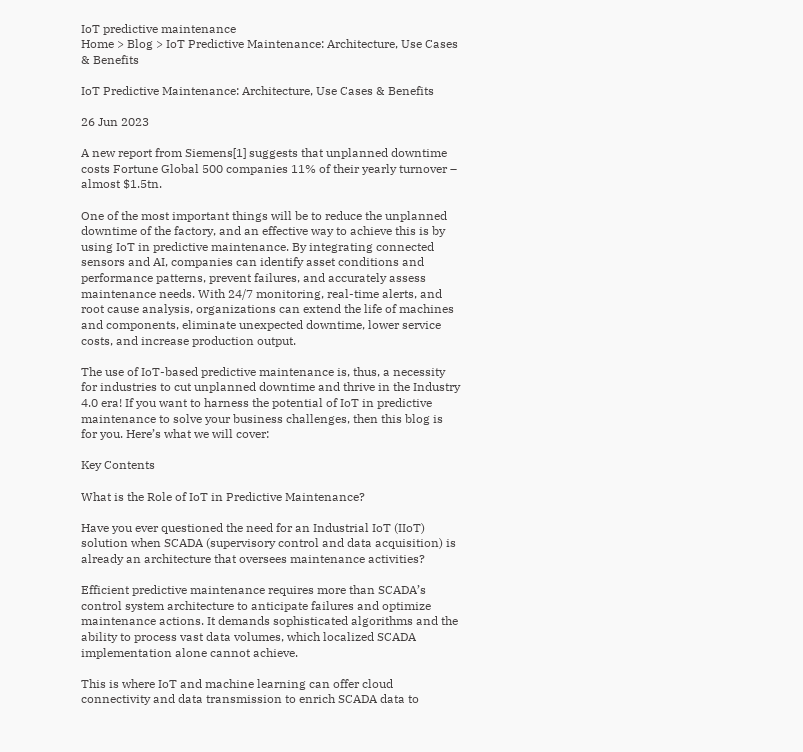IoT predictive maintenance
Home > Blog > IoT Predictive Maintenance: Architecture, Use Cases & Benefits

IoT Predictive Maintenance: Architecture, Use Cases & Benefits

26 Jun 2023

A new report from Siemens[1] suggests that unplanned downtime costs Fortune Global 500 companies 11% of their yearly turnover – almost $1.5tn.

One of the most important things will be to reduce the unplanned downtime of the factory, and an effective way to achieve this is by using IoT in predictive maintenance. By integrating connected sensors and AI, companies can identify asset conditions and performance patterns, prevent failures, and accurately assess maintenance needs. With 24/7 monitoring, real-time alerts, and root cause analysis, organizations can extend the life of machines and components, eliminate unexpected downtime, lower service costs, and increase production output.

The use of IoT-based predictive maintenance is, thus, a necessity for industries to cut unplanned downtime and thrive in the Industry 4.0 era! If you want to harness the potential of IoT in predictive maintenance to solve your business challenges, then this blog is for you. Here’s what we will cover:

Key Contents

What is the Role of IoT in Predictive Maintenance?

Have you ever questioned the need for an Industrial IoT (IIoT) solution when SCADA (supervisory control and data acquisition) is already an architecture that oversees maintenance activities?

Efficient predictive maintenance requires more than SCADA’s control system architecture to anticipate failures and optimize maintenance actions. It demands sophisticated algorithms and the ability to process vast data volumes, which localized SCADA implementation alone cannot achieve.

This is where IoT and machine learning can offer cloud connectivity and data transmission to enrich SCADA data to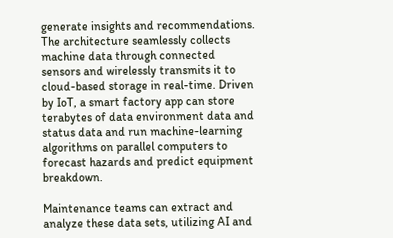generate insights and recommendations. The architecture seamlessly collects machine data through connected sensors and wirelessly transmits it to cloud-based storage in real-time. Driven by IoT, a smart factory app can store terabytes of data environment data and status data and run machine-learning algorithms on parallel computers to forecast hazards and predict equipment breakdown.

Maintenance teams can extract and analyze these data sets, utilizing AI and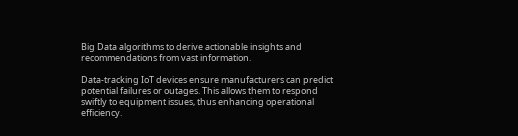Big Data algorithms to derive actionable insights and recommendations from vast information.

Data-tracking IoT devices ensure manufacturers can predict potential failures or outages. This allows them to respond swiftly to equipment issues, thus enhancing operational efficiency.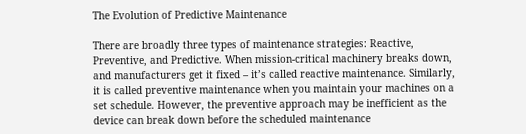The Evolution of Predictive Maintenance

There are broadly three types of maintenance strategies: Reactive, Preventive, and Predictive. When mission-critical machinery breaks down, and manufacturers get it fixed – it’s called reactive maintenance. Similarly, it is called preventive maintenance when you maintain your machines on a set schedule. However, the preventive approach may be inefficient as the device can break down before the scheduled maintenance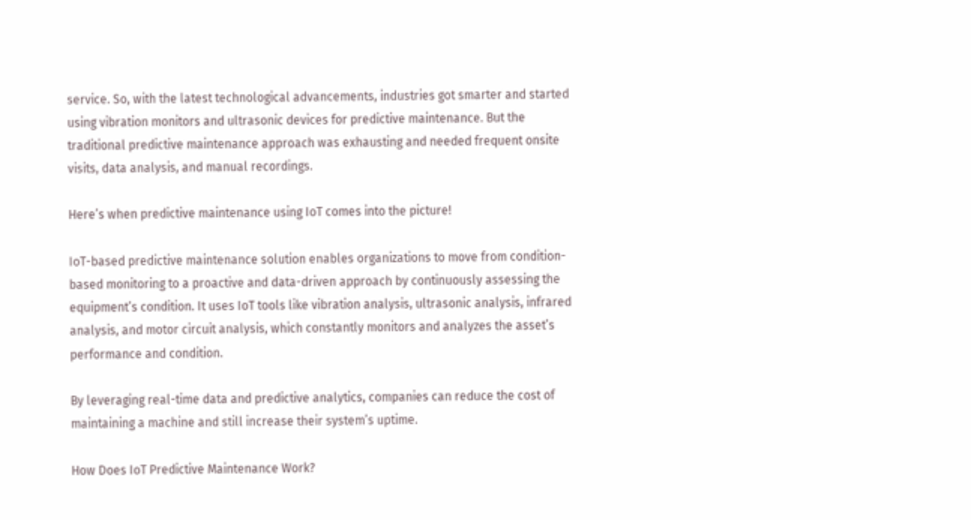service. So, with the latest technological advancements, industries got smarter and started using vibration monitors and ultrasonic devices for predictive maintenance. But the traditional predictive maintenance approach was exhausting and needed frequent onsite visits, data analysis, and manual recordings.

Here’s when predictive maintenance using IoT comes into the picture!

IoT-based predictive maintenance solution enables organizations to move from condition-based monitoring to a proactive and data-driven approach by continuously assessing the equipment’s condition. It uses IoT tools like vibration analysis, ultrasonic analysis, infrared analysis, and motor circuit analysis, which constantly monitors and analyzes the asset’s performance and condition.

By leveraging real-time data and predictive analytics, companies can reduce the cost of maintaining a machine and still increase their system’s uptime.

How Does IoT Predictive Maintenance Work?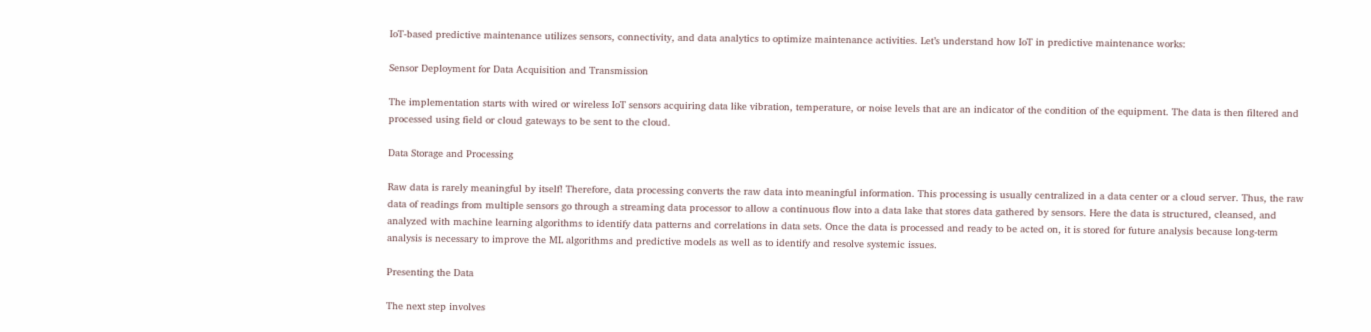IoT-based predictive maintenance utilizes sensors, connectivity, and data analytics to optimize maintenance activities. Let’s understand how IoT in predictive maintenance works:

Sensor Deployment for Data Acquisition and Transmission

The implementation starts with wired or wireless IoT sensors acquiring data like vibration, temperature, or noise levels that are an indicator of the condition of the equipment. The data is then filtered and processed using field or cloud gateways to be sent to the cloud.

Data Storage and Processing

Raw data is rarely meaningful by itself! Therefore, data processing converts the raw data into meaningful information. This processing is usually centralized in a data center or a cloud server. Thus, the raw data of readings from multiple sensors go through a streaming data processor to allow a continuous flow into a data lake that stores data gathered by sensors. Here the data is structured, cleansed, and analyzed with machine learning algorithms to identify data patterns and correlations in data sets. Once the data is processed and ready to be acted on, it is stored for future analysis because long-term analysis is necessary to improve the ML algorithms and predictive models as well as to identify and resolve systemic issues.

Presenting the Data

The next step involves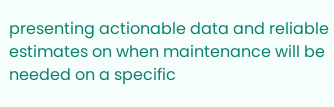presenting actionable data and reliable estimates on when maintenance will be needed on a specific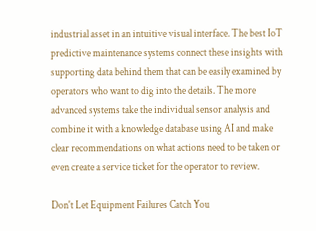industrial asset in an intuitive visual interface. The best IoT predictive maintenance systems connect these insights with supporting data behind them that can be easily examined by operators who want to dig into the details. The more advanced systems take the individual sensor analysis and combine it with a knowledge database using AI and make clear recommendations on what actions need to be taken or even create a service ticket for the operator to review.

Don't Let Equipment Failures Catch You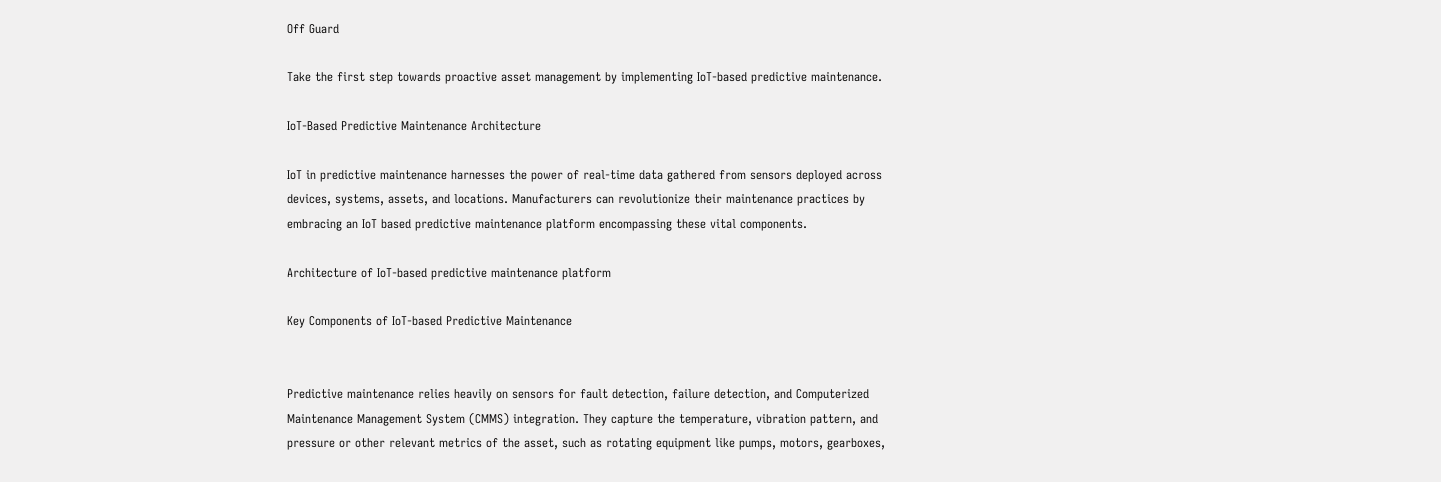Off Guard

Take the first step towards proactive asset management by implementing IoT-based predictive maintenance.

IoT-Based Predictive Maintenance Architecture

IoT in predictive maintenance harnesses the power of real-time data gathered from sensors deployed across devices, systems, assets, and locations. Manufacturers can revolutionize their maintenance practices by embracing an IoT based predictive maintenance platform encompassing these vital components.

Architecture of IoT-based predictive maintenance platform

Key Components of IoT-based Predictive Maintenance


Predictive maintenance relies heavily on sensors for fault detection, failure detection, and Computerized Maintenance Management System (CMMS) integration. They capture the temperature, vibration pattern, and pressure or other relevant metrics of the asset, such as rotating equipment like pumps, motors, gearboxes,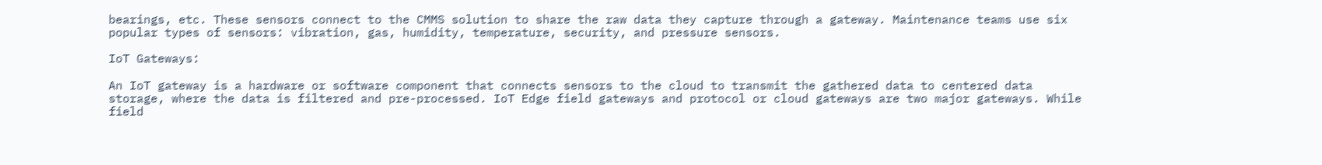bearings, etc. These sensors connect to the CMMS solution to share the raw data they capture through a gateway. Maintenance teams use six popular types of sensors: vibration, gas, humidity, temperature, security, and pressure sensors.

IoT Gateways:

An IoT gateway is a hardware or software component that connects sensors to the cloud to transmit the gathered data to centered data storage, where the data is filtered and pre-processed. IoT Edge field gateways and protocol or cloud gateways are two major gateways. While field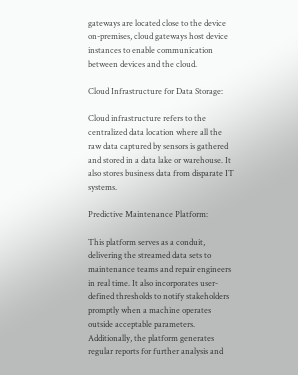gateways are located close to the device on-premises, cloud gateways host device instances to enable communication between devices and the cloud.

Cloud Infrastructure for Data Storage:

Cloud infrastructure refers to the centralized data location where all the raw data captured by sensors is gathered and stored in a data lake or warehouse. It also stores business data from disparate IT systems.

Predictive Maintenance Platform:

This platform serves as a conduit, delivering the streamed data sets to maintenance teams and repair engineers in real time. It also incorporates user-defined thresholds to notify stakeholders promptly when a machine operates outside acceptable parameters. Additionally, the platform generates regular reports for further analysis and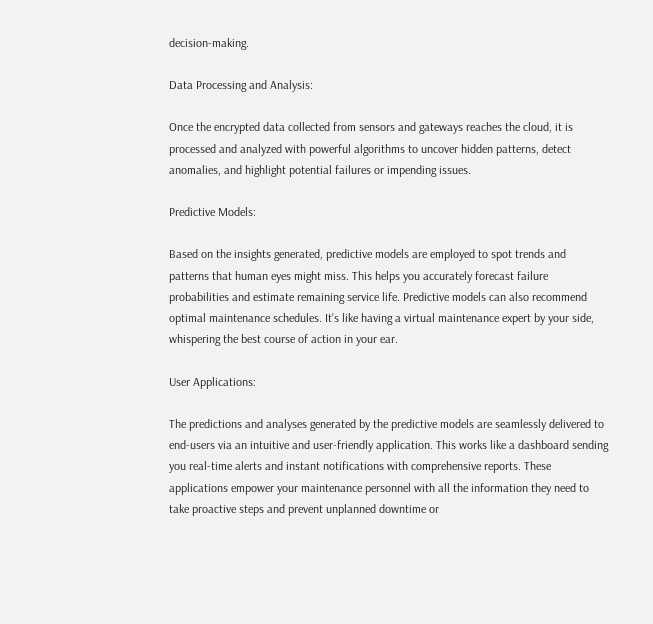decision-making.

Data Processing and Analysis:

Once the encrypted data collected from sensors and gateways reaches the cloud, it is processed and analyzed with powerful algorithms to uncover hidden patterns, detect anomalies, and highlight potential failures or impending issues.

Predictive Models:

Based on the insights generated, predictive models are employed to spot trends and patterns that human eyes might miss. This helps you accurately forecast failure probabilities and estimate remaining service life. Predictive models can also recommend optimal maintenance schedules. It’s like having a virtual maintenance expert by your side, whispering the best course of action in your ear.

User Applications:

The predictions and analyses generated by the predictive models are seamlessly delivered to end-users via an intuitive and user-friendly application. This works like a dashboard sending you real-time alerts and instant notifications with comprehensive reports. These applications empower your maintenance personnel with all the information they need to take proactive steps and prevent unplanned downtime or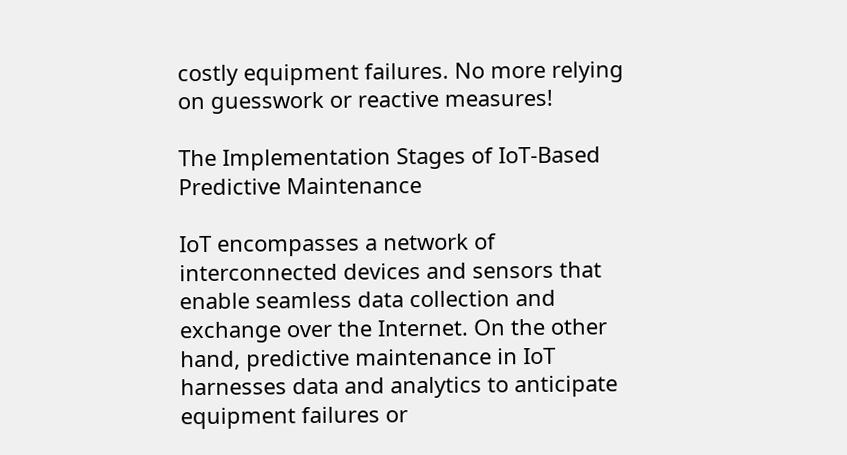costly equipment failures. No more relying on guesswork or reactive measures!

The Implementation Stages of IoT-Based Predictive Maintenance

IoT encompasses a network of interconnected devices and sensors that enable seamless data collection and exchange over the Internet. On the other hand, predictive maintenance in IoT harnesses data and analytics to anticipate equipment failures or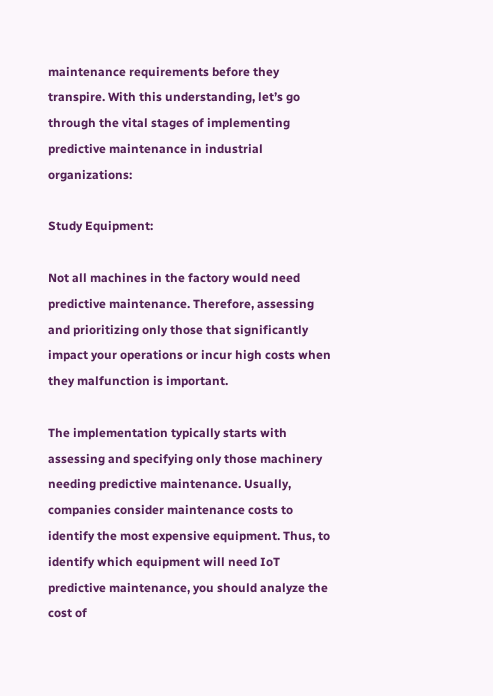maintenance requirements before they transpire. With this understanding, let’s go through the vital stages of implementing predictive maintenance in industrial organizations:

Study Equipment:

Not all machines in the factory would need predictive maintenance. Therefore, assessing and prioritizing only those that significantly impact your operations or incur high costs when they malfunction is important.

The implementation typically starts with assessing and specifying only those machinery needing predictive maintenance. Usually, companies consider maintenance costs to identify the most expensive equipment. Thus, to identify which equipment will need IoT predictive maintenance, you should analyze the cost of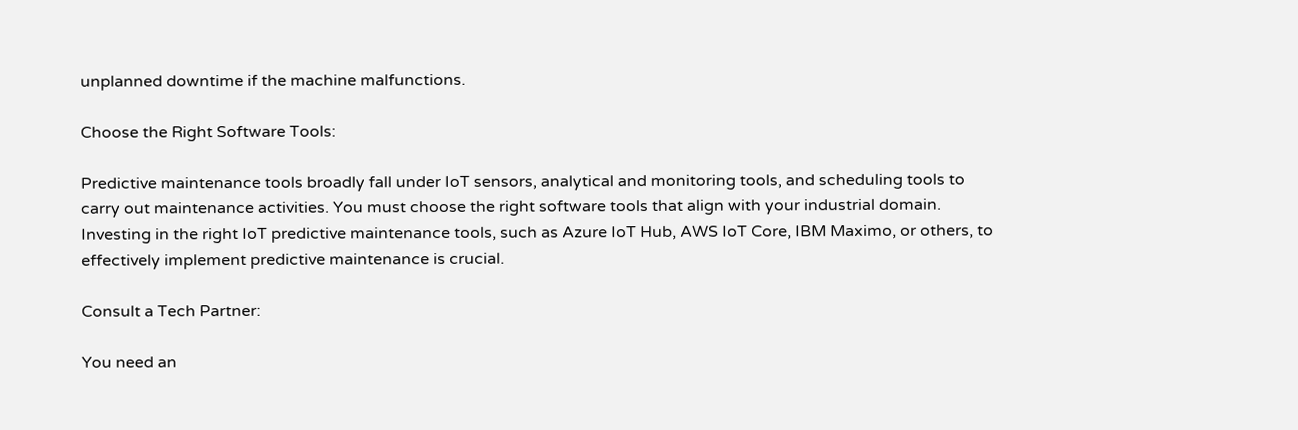unplanned downtime if the machine malfunctions.

Choose the Right Software Tools:

Predictive maintenance tools broadly fall under IoT sensors, analytical and monitoring tools, and scheduling tools to carry out maintenance activities. You must choose the right software tools that align with your industrial domain. Investing in the right IoT predictive maintenance tools, such as Azure IoT Hub, AWS IoT Core, IBM Maximo, or others, to effectively implement predictive maintenance is crucial.

Consult a Tech Partner:

You need an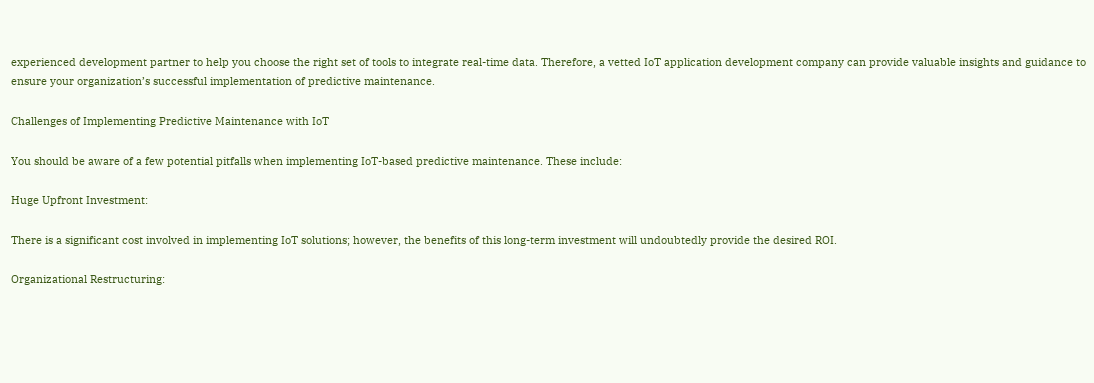experienced development partner to help you choose the right set of tools to integrate real-time data. Therefore, a vetted IoT application development company can provide valuable insights and guidance to ensure your organization’s successful implementation of predictive maintenance.

Challenges of Implementing Predictive Maintenance with IoT

You should be aware of a few potential pitfalls when implementing IoT-based predictive maintenance. These include:

Huge Upfront Investment:

There is a significant cost involved in implementing IoT solutions; however, the benefits of this long-term investment will undoubtedly provide the desired ROI.

Organizational Restructuring: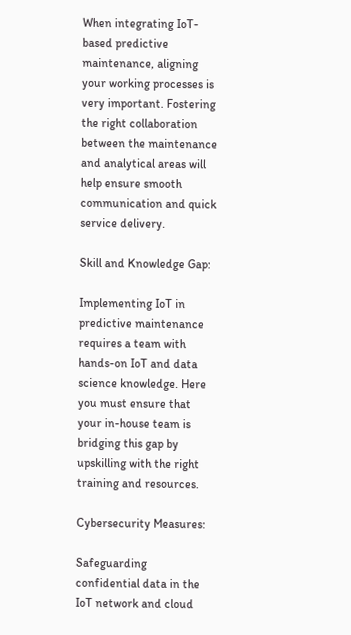When integrating IoT-based predictive maintenance, aligning your working processes is very important. Fostering the right collaboration between the maintenance and analytical areas will help ensure smooth communication and quick service delivery.

Skill and Knowledge Gap:

Implementing IoT in predictive maintenance requires a team with hands-on IoT and data science knowledge. Here you must ensure that your in-house team is bridging this gap by upskilling with the right training and resources.

Cybersecurity Measures:

Safeguarding confidential data in the IoT network and cloud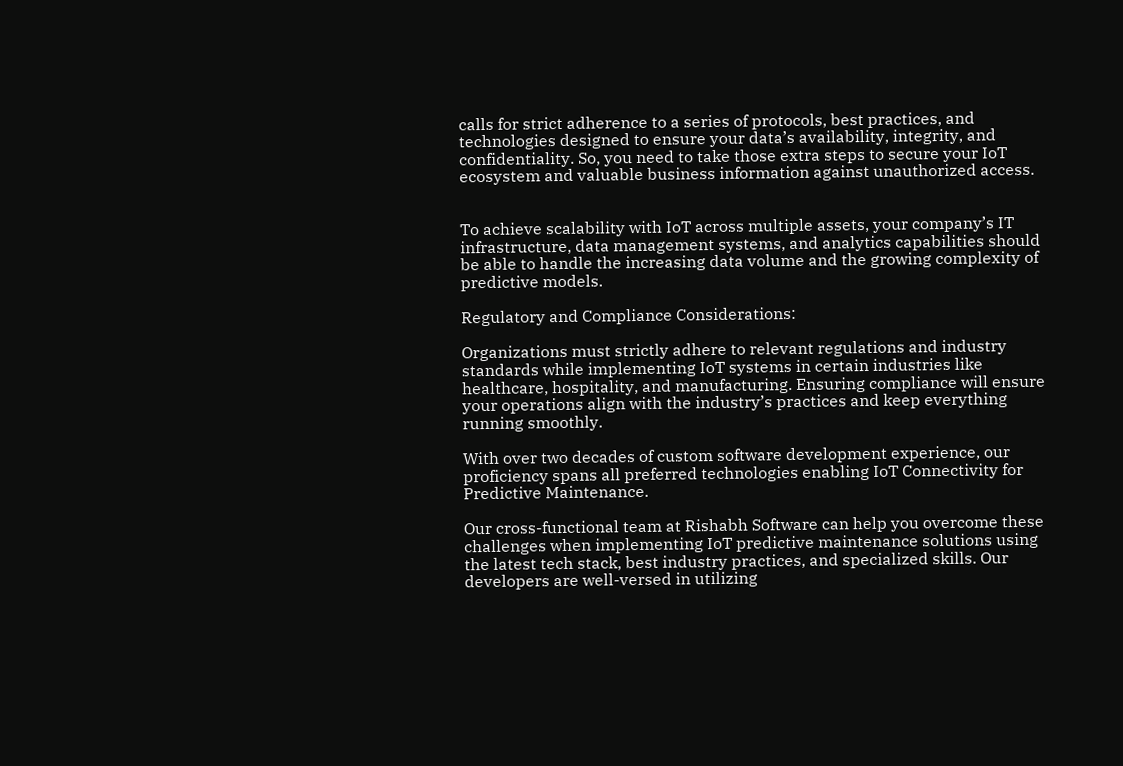calls for strict adherence to a series of protocols, best practices, and technologies designed to ensure your data’s availability, integrity, and confidentiality. So, you need to take those extra steps to secure your IoT ecosystem and valuable business information against unauthorized access.


To achieve scalability with IoT across multiple assets, your company’s IT infrastructure, data management systems, and analytics capabilities should be able to handle the increasing data volume and the growing complexity of predictive models.

Regulatory and Compliance Considerations:

Organizations must strictly adhere to relevant regulations and industry standards while implementing IoT systems in certain industries like healthcare, hospitality, and manufacturing. Ensuring compliance will ensure your operations align with the industry’s practices and keep everything running smoothly.

With over two decades of custom software development experience, our proficiency spans all preferred technologies enabling IoT Connectivity for Predictive Maintenance.

Our cross-functional team at Rishabh Software can help you overcome these challenges when implementing IoT predictive maintenance solutions using the latest tech stack, best industry practices, and specialized skills. Our developers are well-versed in utilizing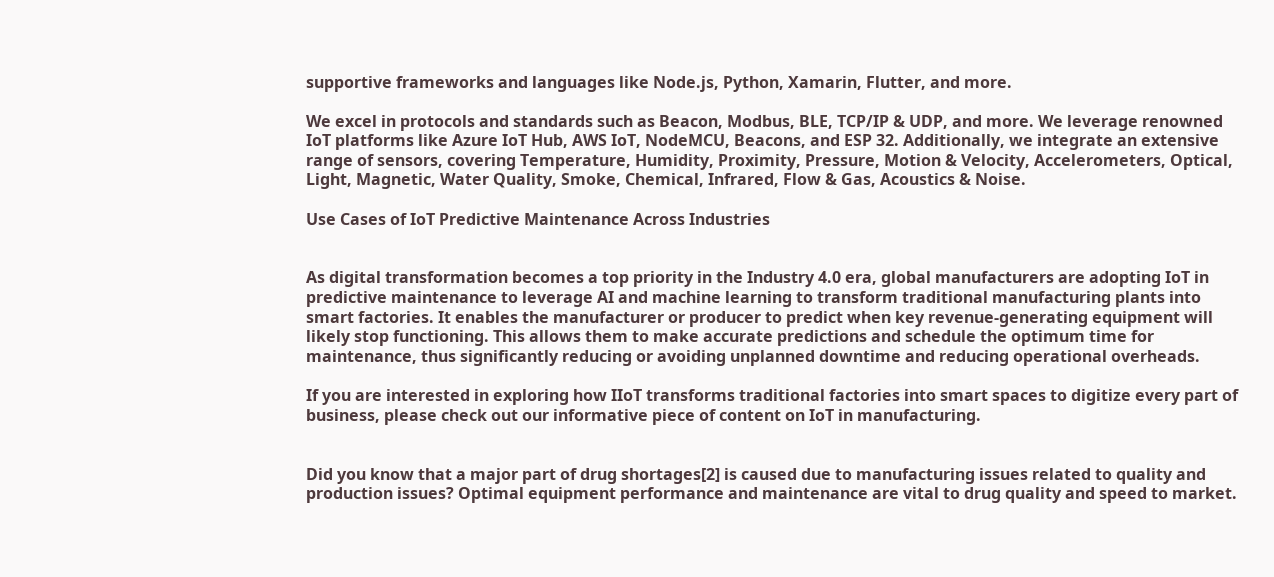supportive frameworks and languages like Node.js, Python, Xamarin, Flutter, and more.

We excel in protocols and standards such as Beacon, Modbus, BLE, TCP/IP & UDP, and more. We leverage renowned IoT platforms like Azure IoT Hub, AWS IoT, NodeMCU, Beacons, and ESP 32. Additionally, we integrate an extensive range of sensors, covering Temperature, Humidity, Proximity, Pressure, Motion & Velocity, Accelerometers, Optical, Light, Magnetic, Water Quality, Smoke, Chemical, Infrared, Flow & Gas, Acoustics & Noise.

Use Cases of IoT Predictive Maintenance Across Industries


As digital transformation becomes a top priority in the Industry 4.0 era, global manufacturers are adopting IoT in predictive maintenance to leverage AI and machine learning to transform traditional manufacturing plants into smart factories. It enables the manufacturer or producer to predict when key revenue-generating equipment will likely stop functioning. This allows them to make accurate predictions and schedule the optimum time for maintenance, thus significantly reducing or avoiding unplanned downtime and reducing operational overheads.

If you are interested in exploring how IIoT transforms traditional factories into smart spaces to digitize every part of business, please check out our informative piece of content on IoT in manufacturing.


Did you know that a major part of drug shortages[2] is caused due to manufacturing issues related to quality and production issues? Optimal equipment performance and maintenance are vital to drug quality and speed to market.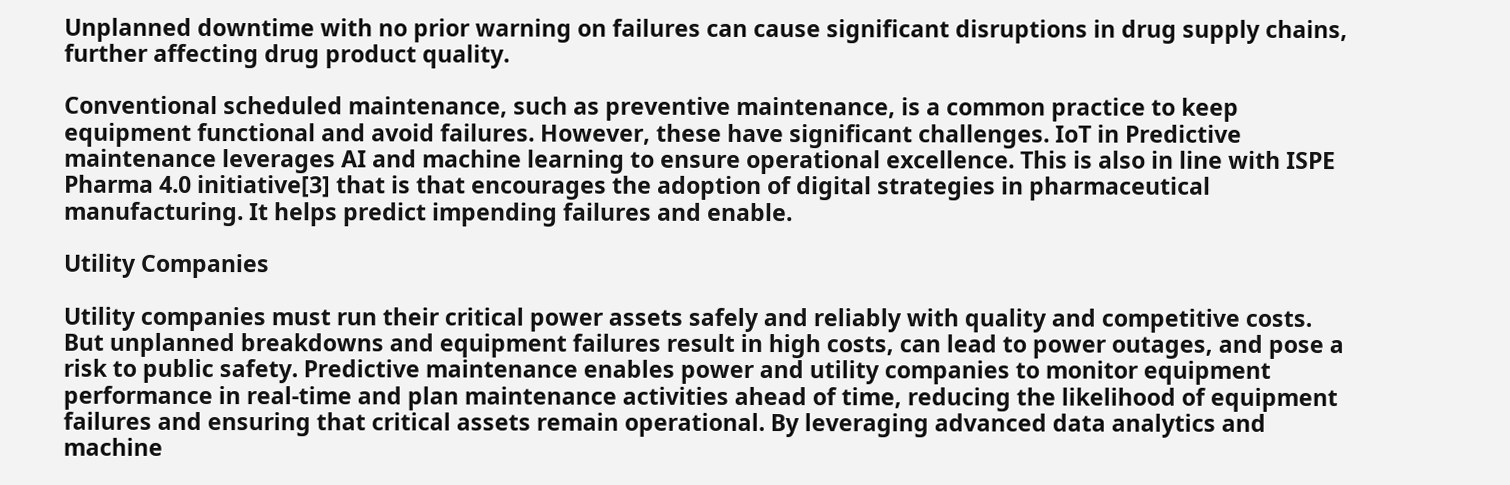Unplanned downtime with no prior warning on failures can cause significant disruptions in drug supply chains, further affecting drug product quality.

Conventional scheduled maintenance, such as preventive maintenance, is a common practice to keep equipment functional and avoid failures. However, these have significant challenges. IoT in Predictive maintenance leverages AI and machine learning to ensure operational excellence. This is also in line with ISPE Pharma 4.0 initiative[3] that is that encourages the adoption of digital strategies in pharmaceutical manufacturing. It helps predict impending failures and enable.

Utility Companies

Utility companies must run their critical power assets safely and reliably with quality and competitive costs. But unplanned breakdowns and equipment failures result in high costs, can lead to power outages, and pose a risk to public safety. Predictive maintenance enables power and utility companies to monitor equipment performance in real-time and plan maintenance activities ahead of time, reducing the likelihood of equipment failures and ensuring that critical assets remain operational. By leveraging advanced data analytics and machine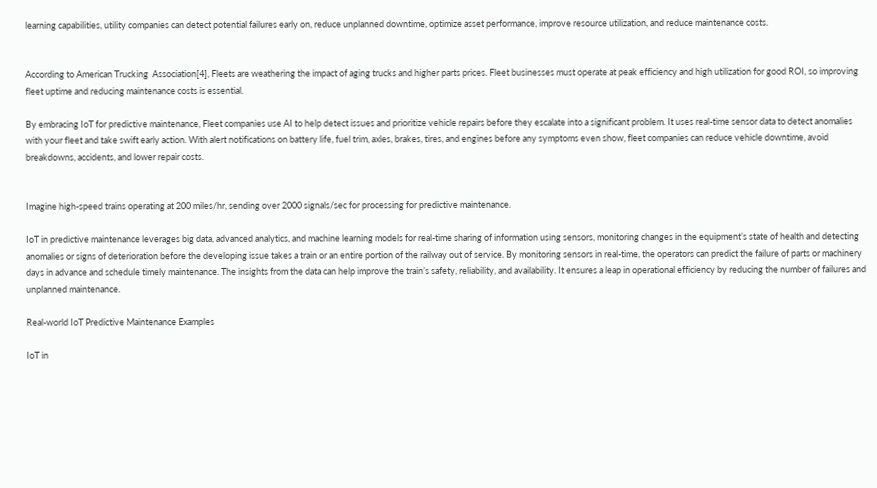learning capabilities, utility companies can detect potential failures early on, reduce unplanned downtime, optimize asset performance, improve resource utilization, and reduce maintenance costs.


According to American Trucking  Association[4], Fleets are weathering the impact of aging trucks and higher parts prices. Fleet businesses must operate at peak efficiency and high utilization for good ROI, so improving fleet uptime and reducing maintenance costs is essential.

By embracing IoT for predictive maintenance, Fleet companies use AI to help detect issues and prioritize vehicle repairs before they escalate into a significant problem. It uses real-time sensor data to detect anomalies with your fleet and take swift early action. With alert notifications on battery life, fuel trim, axles, brakes, tires, and engines before any symptoms even show, fleet companies can reduce vehicle downtime, avoid breakdowns, accidents, and lower repair costs.


Imagine high-speed trains operating at 200 miles/hr, sending over 2000 signals/sec for processing for predictive maintenance.

IoT in predictive maintenance leverages big data, advanced analytics, and machine learning models for real-time sharing of information using sensors, monitoring changes in the equipment’s state of health and detecting anomalies or signs of deterioration before the developing issue takes a train or an entire portion of the railway out of service. By monitoring sensors in real-time, the operators can predict the failure of parts or machinery days in advance and schedule timely maintenance. The insights from the data can help improve the train’s safety, reliability, and availability. It ensures a leap in operational efficiency by reducing the number of failures and unplanned maintenance.

Real-world IoT Predictive Maintenance Examples

IoT in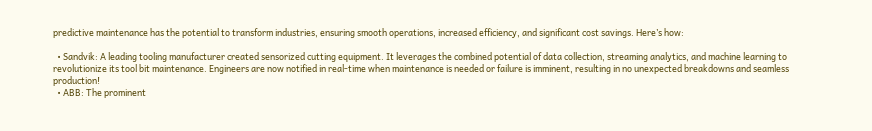predictive maintenance has the potential to transform industries, ensuring smooth operations, increased efficiency, and significant cost savings. Here’s how:

  • Sandvik: A leading tooling manufacturer created sensorized cutting equipment. It leverages the combined potential of data collection, streaming analytics, and machine learning to revolutionize its tool bit maintenance. Engineers are now notified in real-time when maintenance is needed or failure is imminent, resulting in no unexpected breakdowns and seamless production!
  • ABB: The prominent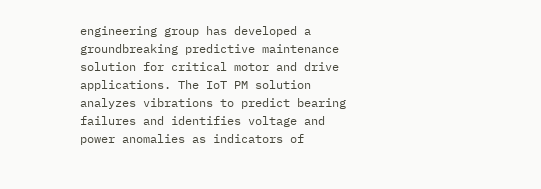engineering group has developed a groundbreaking predictive maintenance solution for critical motor and drive applications. The IoT PM solution analyzes vibrations to predict bearing failures and identifies voltage and power anomalies as indicators of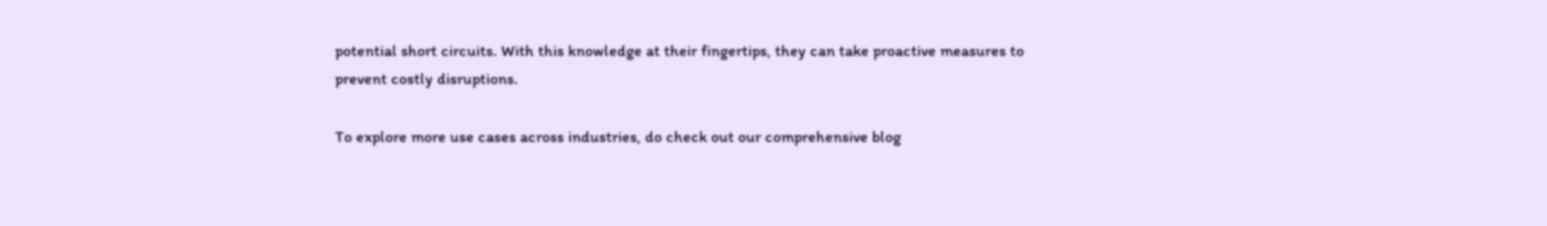potential short circuits. With this knowledge at their fingertips, they can take proactive measures to prevent costly disruptions.

To explore more use cases across industries, do check out our comprehensive blog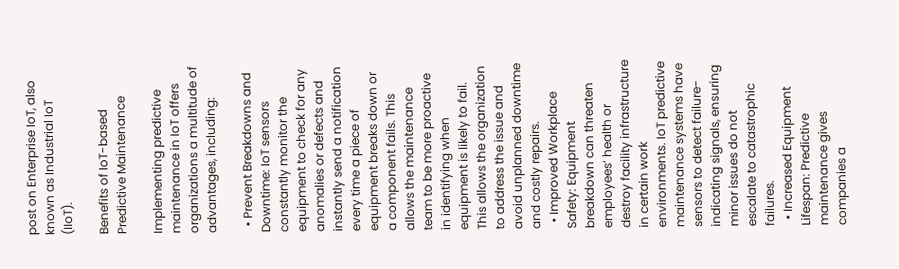post on Enterprise IoT, also known as Industrial IoT (IIoT).

Benefits of IoT-based Predictive Maintenance

Implementing predictive maintenance in IoT offers organizations a multitude of advantages, including:

  • Prevent Breakdowns and Downtime: IoT sensors constantly monitor the equipment to check for any anomalies or defects and instantly send a notification every time a piece of equipment breaks down or a component fails. This allows the maintenance team to be more proactive in identifying when equipment is likely to fail. This allows the organization to address the issue and avoid unplanned downtime and costly repairs.
  • Improved Workplace Safety: Equipment breakdown can threaten employees’ health or destroy facility infrastructure in certain work environments. IoT predictive maintenance systems have sensors to detect failure-indicating signals, ensuring minor issues do not escalate to catastrophic failures.
  • Increased Equipment Lifespan: Predictive maintenance gives companies a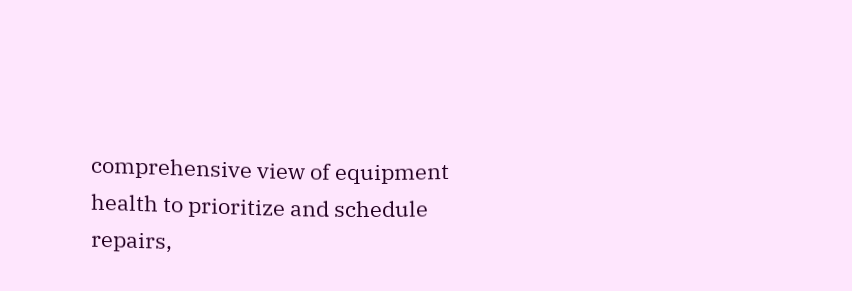comprehensive view of equipment health to prioritize and schedule repairs,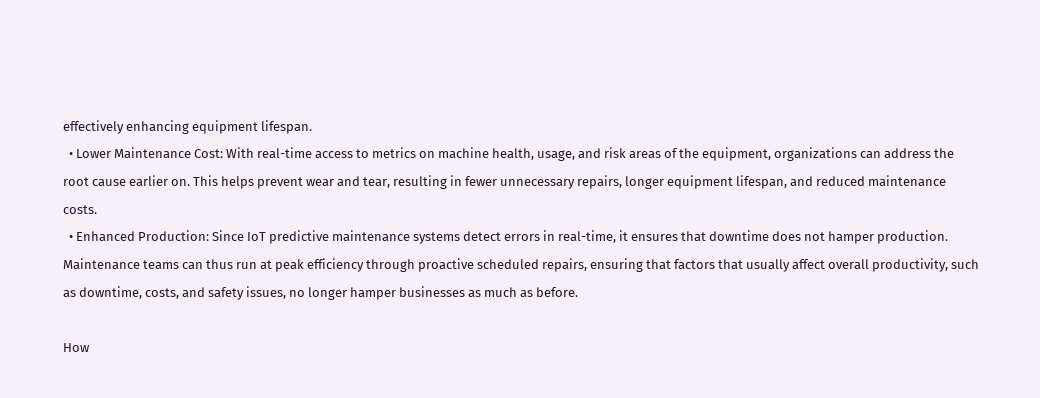effectively enhancing equipment lifespan.
  • Lower Maintenance Cost: With real-time access to metrics on machine health, usage, and risk areas of the equipment, organizations can address the root cause earlier on. This helps prevent wear and tear, resulting in fewer unnecessary repairs, longer equipment lifespan, and reduced maintenance costs.
  • Enhanced Production: Since IoT predictive maintenance systems detect errors in real-time, it ensures that downtime does not hamper production. Maintenance teams can thus run at peak efficiency through proactive scheduled repairs, ensuring that factors that usually affect overall productivity, such as downtime, costs, and safety issues, no longer hamper businesses as much as before.

How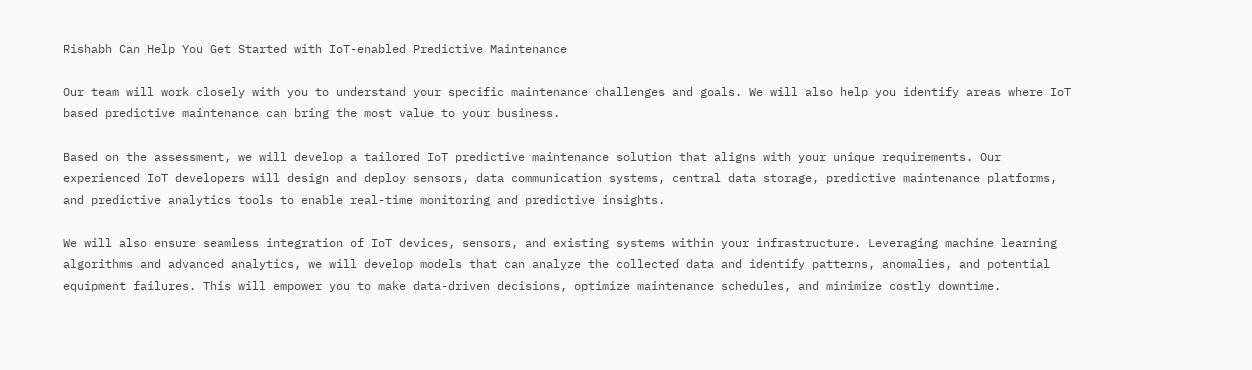Rishabh Can Help You Get Started with IoT-enabled Predictive Maintenance

Our team will work closely with you to understand your specific maintenance challenges and goals. We will also help you identify areas where IoT based predictive maintenance can bring the most value to your business.

Based on the assessment, we will develop a tailored IoT predictive maintenance solution that aligns with your unique requirements. Our experienced IoT developers will design and deploy sensors, data communication systems, central data storage, predictive maintenance platforms, and predictive analytics tools to enable real-time monitoring and predictive insights.

We will also ensure seamless integration of IoT devices, sensors, and existing systems within your infrastructure. Leveraging machine learning algorithms and advanced analytics, we will develop models that can analyze the collected data and identify patterns, anomalies, and potential equipment failures. This will empower you to make data-driven decisions, optimize maintenance schedules, and minimize costly downtime.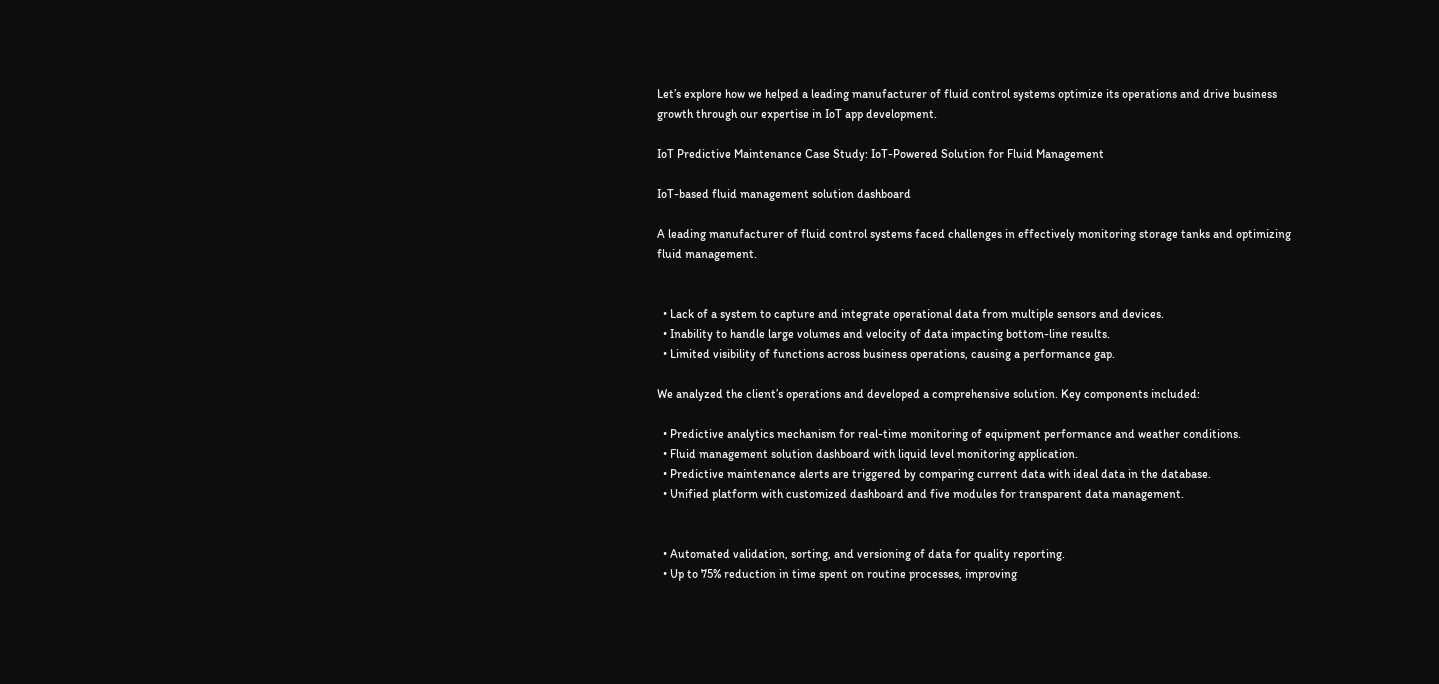Let’s explore how we helped a leading manufacturer of fluid control systems optimize its operations and drive business growth through our expertise in IoT app development.

IoT Predictive Maintenance Case Study: IoT-Powered Solution for Fluid Management

IoT-based fluid management solution dashboard

A leading manufacturer of fluid control systems faced challenges in effectively monitoring storage tanks and optimizing fluid management.


  • Lack of a system to capture and integrate operational data from multiple sensors and devices.
  • Inability to handle large volumes and velocity of data impacting bottom-line results.
  • Limited visibility of functions across business operations, causing a performance gap.

We analyzed the client’s operations and developed a comprehensive solution. Key components included:

  • Predictive analytics mechanism for real-time monitoring of equipment performance and weather conditions.
  • Fluid management solution dashboard with liquid level monitoring application.
  • Predictive maintenance alerts are triggered by comparing current data with ideal data in the database.
  • Unified platform with customized dashboard and five modules for transparent data management.


  • Automated validation, sorting, and versioning of data for quality reporting.
  • Up to 75% reduction in time spent on routine processes, improving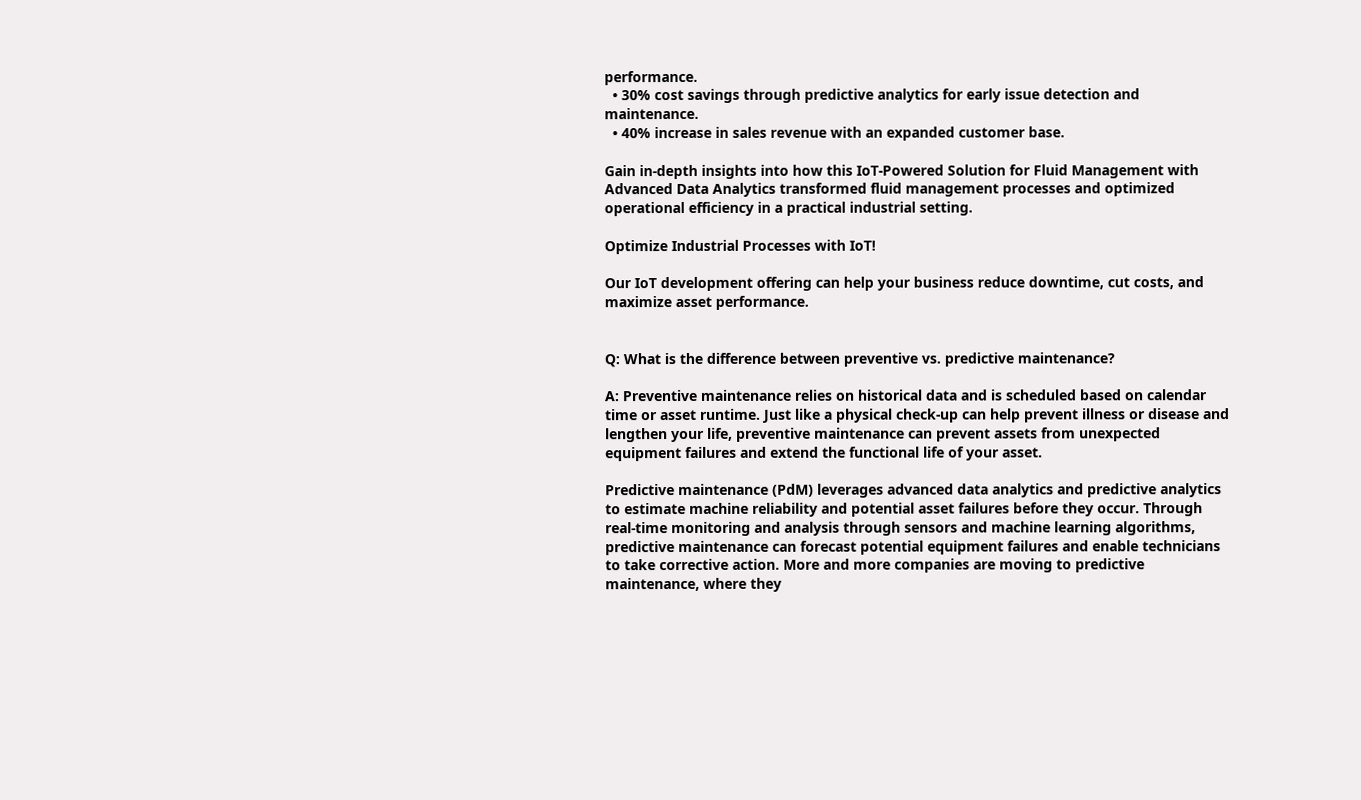performance.
  • 30% cost savings through predictive analytics for early issue detection and maintenance.
  • 40% increase in sales revenue with an expanded customer base.

Gain in-depth insights into how this IoT-Powered Solution for Fluid Management with Advanced Data Analytics transformed fluid management processes and optimized operational efficiency in a practical industrial setting.

Optimize Industrial Processes with IoT!

Our IoT development offering can help your business reduce downtime, cut costs, and maximize asset performance.


Q: What is the difference between preventive vs. predictive maintenance?

A: Preventive maintenance relies on historical data and is scheduled based on calendar time or asset runtime. Just like a physical check-up can help prevent illness or disease and lengthen your life, preventive maintenance can prevent assets from unexpected equipment failures and extend the functional life of your asset.

Predictive maintenance (PdM) leverages advanced data analytics and predictive analytics to estimate machine reliability and potential asset failures before they occur. Through real-time monitoring and analysis through sensors and machine learning algorithms, predictive maintenance can forecast potential equipment failures and enable technicians to take corrective action. More and more companies are moving to predictive maintenance, where they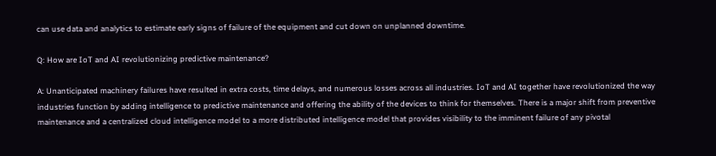can use data and analytics to estimate early signs of failure of the equipment and cut down on unplanned downtime.

Q: How are IoT and AI revolutionizing predictive maintenance?

A: Unanticipated machinery failures have resulted in extra costs, time delays, and numerous losses across all industries. IoT and AI together have revolutionized the way industries function by adding intelligence to predictive maintenance and offering the ability of the devices to think for themselves. There is a major shift from preventive maintenance and a centralized cloud intelligence model to a more distributed intelligence model that provides visibility to the imminent failure of any pivotal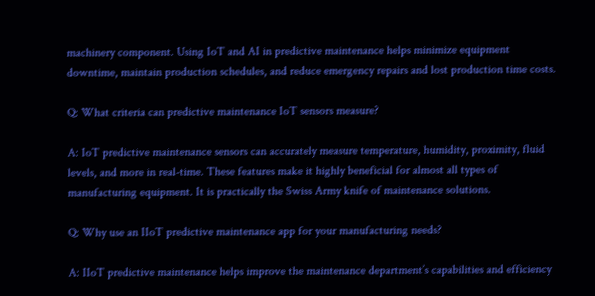machinery component. Using IoT and AI in predictive maintenance helps minimize equipment downtime, maintain production schedules, and reduce emergency repairs and lost production time costs.

Q: What criteria can predictive maintenance IoT sensors measure?

A: IoT predictive maintenance sensors can accurately measure temperature, humidity, proximity, fluid levels, and more in real-time. These features make it highly beneficial for almost all types of manufacturing equipment. It is practically the Swiss Army knife of maintenance solutions.

Q: Why use an IIoT predictive maintenance app for your manufacturing needs?

A: IIoT predictive maintenance helps improve the maintenance department’s capabilities and efficiency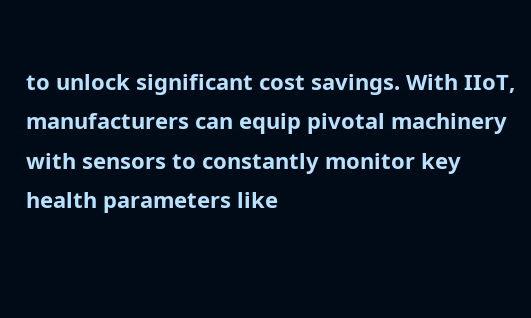to unlock significant cost savings. With IIoT, manufacturers can equip pivotal machinery with sensors to constantly monitor key health parameters like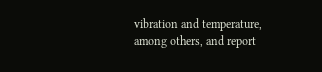vibration and temperature, among others, and report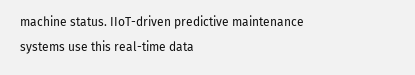machine status. IIoT-driven predictive maintenance systems use this real-time data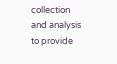collection and analysis to provide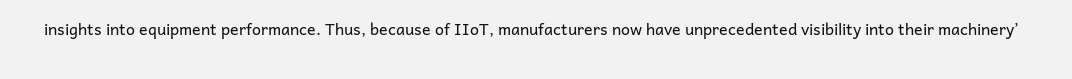insights into equipment performance. Thus, because of IIoT, manufacturers now have unprecedented visibility into their machinery’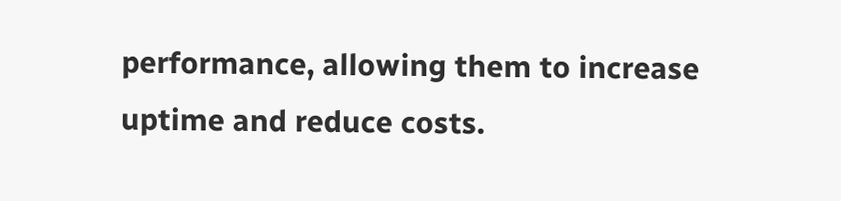performance, allowing them to increase uptime and reduce costs.